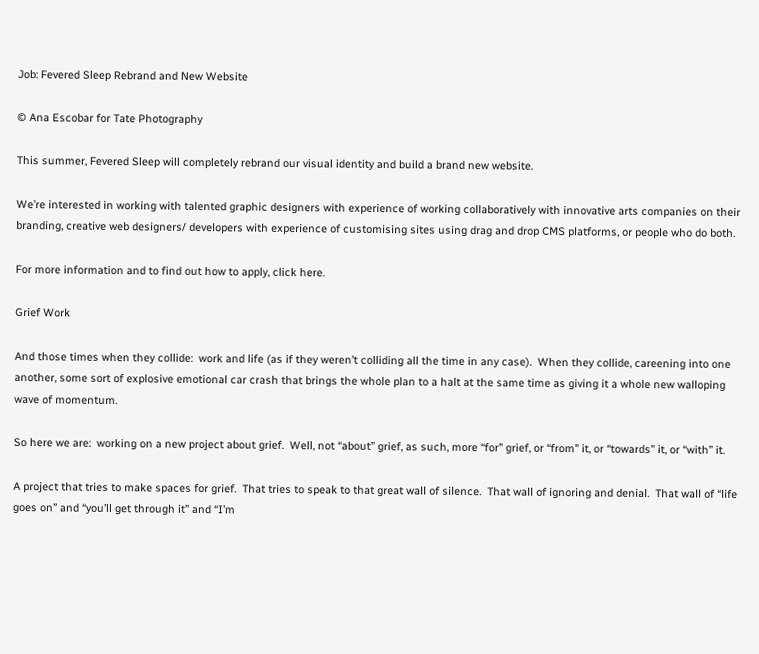Job: Fevered Sleep Rebrand and New Website

© Ana Escobar for Tate Photography

This summer, Fevered Sleep will completely rebrand our visual identity and build a brand new website.

We’re interested in working with talented graphic designers with experience of working collaboratively with innovative arts companies on their branding, creative web designers/ developers with experience of customising sites using drag and drop CMS platforms, or people who do both.

For more information and to find out how to apply, click here.

Grief Work

And those times when they collide:  work and life (as if they weren’t colliding all the time in any case).  When they collide, careening into one another, some sort of explosive emotional car crash that brings the whole plan to a halt at the same time as giving it a whole new walloping wave of momentum.

So here we are:  working on a new project about grief.  Well, not “about” grief, as such, more “for” grief, or “from” it, or “towards” it, or “with” it.

A project that tries to make spaces for grief.  That tries to speak to that great wall of silence.  That wall of ignoring and denial.  That wall of “life goes on” and “you’ll get through it” and “I’m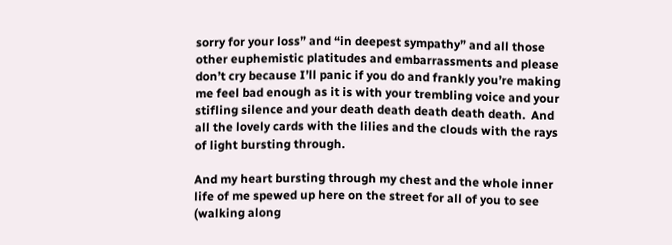sorry for your loss” and “in deepest sympathy” and all those other euphemistic platitudes and embarrassments and please don’t cry because I’ll panic if you do and frankly you’re making me feel bad enough as it is with your trembling voice and your stifling silence and your death death death death death.  And all the lovely cards with the lilies and the clouds with the rays of light bursting through.

And my heart bursting through my chest and the whole inner life of me spewed up here on the street for all of you to see (walking along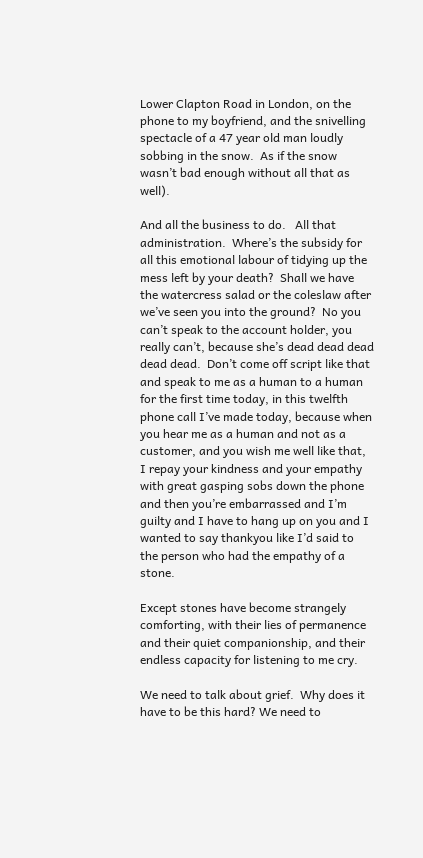Lower Clapton Road in London, on the phone to my boyfriend, and the snivelling spectacle of a 47 year old man loudly sobbing in the snow.  As if the snow wasn’t bad enough without all that as well).

And all the business to do.   All that administration.  Where’s the subsidy for all this emotional labour of tidying up the mess left by your death?  Shall we have the watercress salad or the coleslaw after we’ve seen you into the ground?  No you can’t speak to the account holder, you really can’t, because she’s dead dead dead dead dead.  Don’t come off script like that and speak to me as a human to a human for the first time today, in this twelfth phone call I’ve made today, because when you hear me as a human and not as a customer, and you wish me well like that, I repay your kindness and your empathy with great gasping sobs down the phone and then you’re embarrassed and I’m guilty and I have to hang up on you and I wanted to say thankyou like I’d said to the person who had the empathy of a stone.

Except stones have become strangely comforting, with their lies of permanence and their quiet companionship, and their endless capacity for listening to me cry.

We need to talk about grief.  Why does it have to be this hard? We need to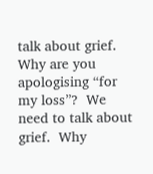talk about grief.  Why are you apologising “for my loss”?  We need to talk about grief.  Why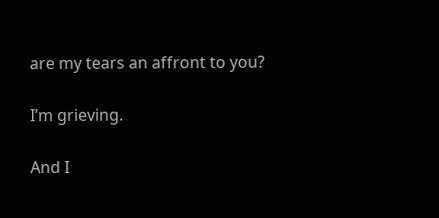are my tears an affront to you?

I’m grieving.

And I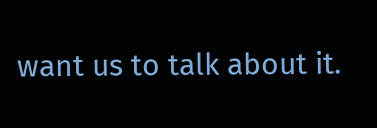want us to talk about it.